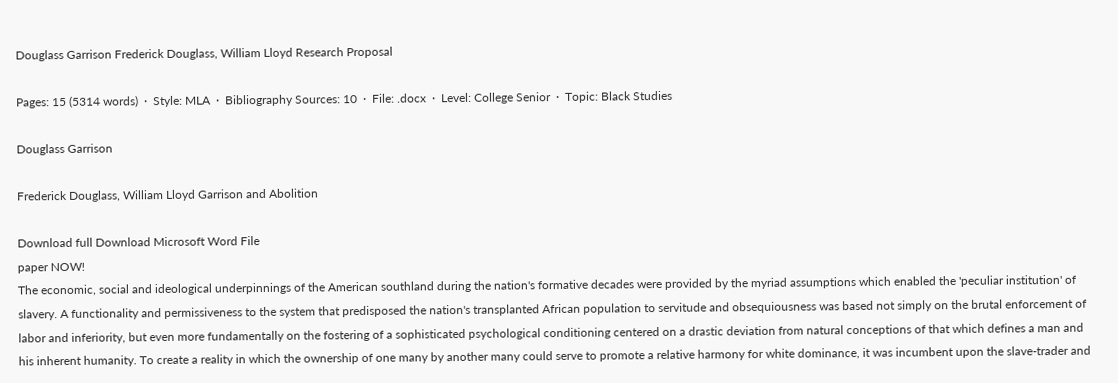Douglass Garrison Frederick Douglass, William Lloyd Research Proposal

Pages: 15 (5314 words)  ·  Style: MLA  ·  Bibliography Sources: 10  ·  File: .docx  ·  Level: College Senior  ·  Topic: Black Studies

Douglass Garrison

Frederick Douglass, William Lloyd Garrison and Abolition

Download full Download Microsoft Word File
paper NOW!
The economic, social and ideological underpinnings of the American southland during the nation's formative decades were provided by the myriad assumptions which enabled the 'peculiar institution' of slavery. A functionality and permissiveness to the system that predisposed the nation's transplanted African population to servitude and obsequiousness was based not simply on the brutal enforcement of labor and inferiority, but even more fundamentally on the fostering of a sophisticated psychological conditioning centered on a drastic deviation from natural conceptions of that which defines a man and his inherent humanity. To create a reality in which the ownership of one many by another many could serve to promote a relative harmony for white dominance, it was incumbent upon the slave-trader and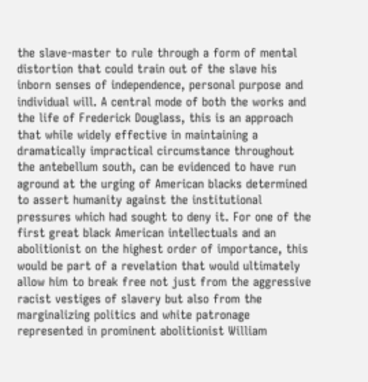the slave-master to rule through a form of mental distortion that could train out of the slave his inborn senses of independence, personal purpose and individual will. A central mode of both the works and the life of Frederick Douglass, this is an approach that while widely effective in maintaining a dramatically impractical circumstance throughout the antebellum south, can be evidenced to have run aground at the urging of American blacks determined to assert humanity against the institutional pressures which had sought to deny it. For one of the first great black American intellectuals and an abolitionist on the highest order of importance, this would be part of a revelation that would ultimately allow him to break free not just from the aggressive racist vestiges of slavery but also from the marginalizing politics and white patronage represented in prominent abolitionist William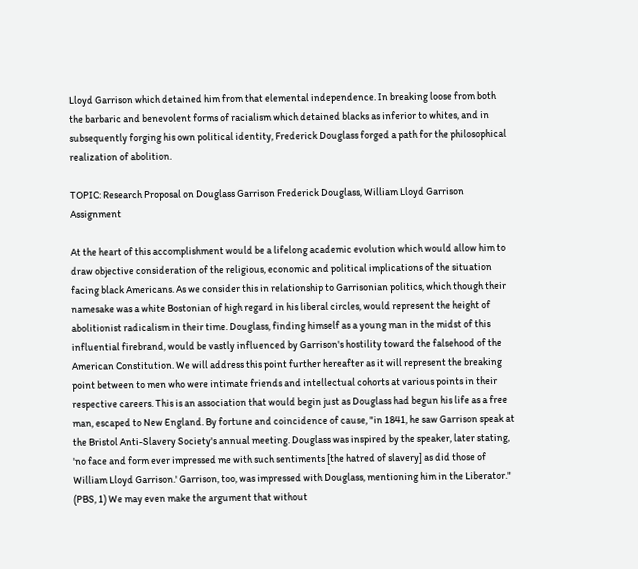Lloyd Garrison which detained him from that elemental independence. In breaking loose from both the barbaric and benevolent forms of racialism which detained blacks as inferior to whites, and in subsequently forging his own political identity, Frederick Douglass forged a path for the philosophical realization of abolition.

TOPIC: Research Proposal on Douglass Garrison Frederick Douglass, William Lloyd Garrison Assignment

At the heart of this accomplishment would be a lifelong academic evolution which would allow him to draw objective consideration of the religious, economic and political implications of the situation facing black Americans. As we consider this in relationship to Garrisonian politics, which though their namesake was a white Bostonian of high regard in his liberal circles, would represent the height of abolitionist radicalism in their time. Douglass, finding himself as a young man in the midst of this influential firebrand, would be vastly influenced by Garrison's hostility toward the falsehood of the American Constitution. We will address this point further hereafter as it will represent the breaking point between to men who were intimate friends and intellectual cohorts at various points in their respective careers. This is an association that would begin just as Douglass had begun his life as a free man, escaped to New England. By fortune and coincidence of cause, "in 1841, he saw Garrison speak at the Bristol Anti-Slavery Society's annual meeting. Douglass was inspired by the speaker, later stating, 'no face and form ever impressed me with such sentiments [the hatred of slavery] as did those of William Lloyd Garrison.' Garrison, too, was impressed with Douglass, mentioning him in the Liberator." (PBS, 1) We may even make the argument that without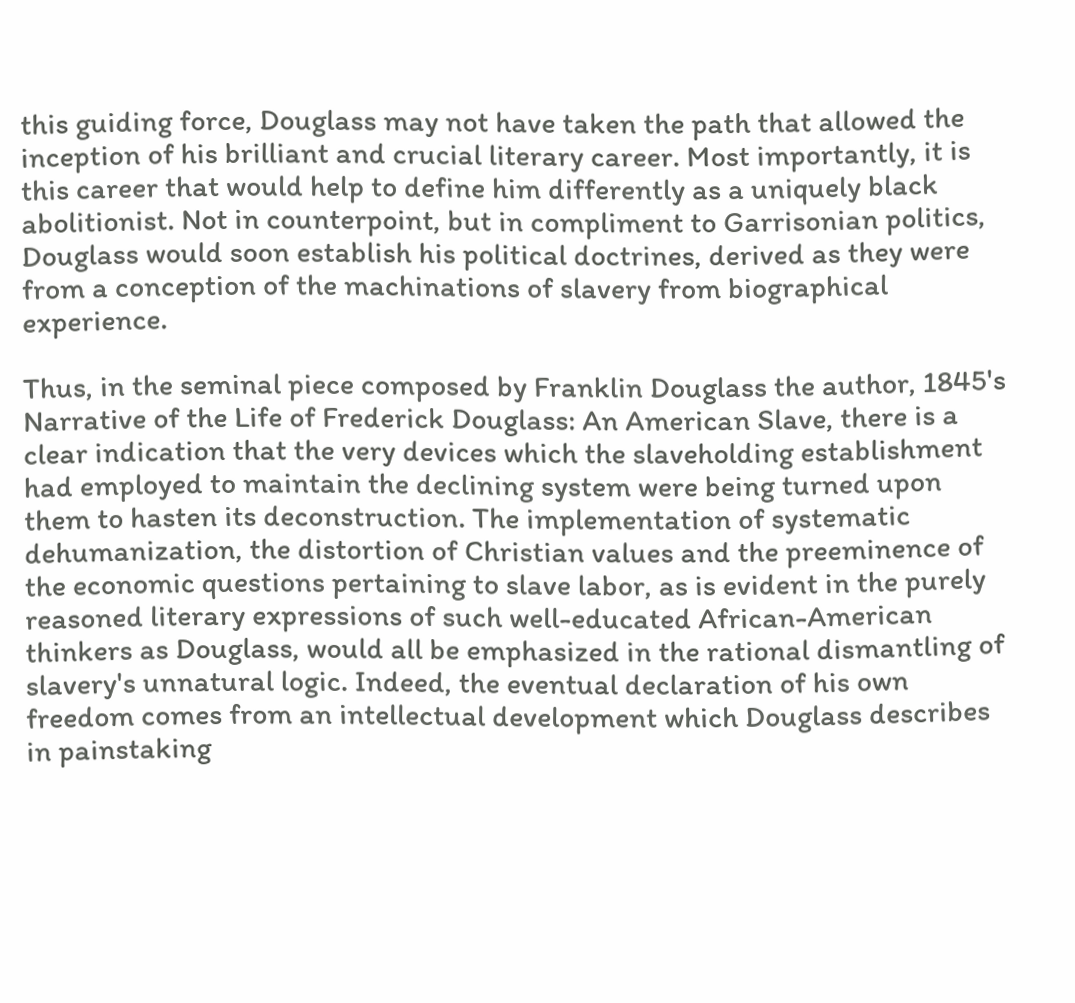this guiding force, Douglass may not have taken the path that allowed the inception of his brilliant and crucial literary career. Most importantly, it is this career that would help to define him differently as a uniquely black abolitionist. Not in counterpoint, but in compliment to Garrisonian politics, Douglass would soon establish his political doctrines, derived as they were from a conception of the machinations of slavery from biographical experience.

Thus, in the seminal piece composed by Franklin Douglass the author, 1845's Narrative of the Life of Frederick Douglass: An American Slave, there is a clear indication that the very devices which the slaveholding establishment had employed to maintain the declining system were being turned upon them to hasten its deconstruction. The implementation of systematic dehumanization, the distortion of Christian values and the preeminence of the economic questions pertaining to slave labor, as is evident in the purely reasoned literary expressions of such well-educated African-American thinkers as Douglass, would all be emphasized in the rational dismantling of slavery's unnatural logic. Indeed, the eventual declaration of his own freedom comes from an intellectual development which Douglass describes in painstaking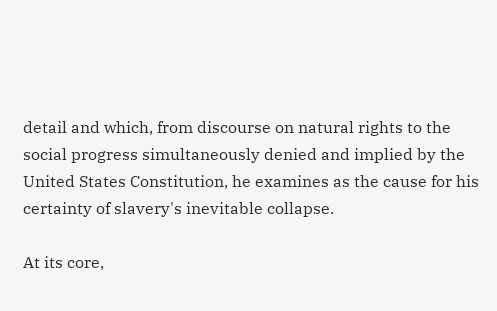detail and which, from discourse on natural rights to the social progress simultaneously denied and implied by the United States Constitution, he examines as the cause for his certainty of slavery's inevitable collapse.

At its core,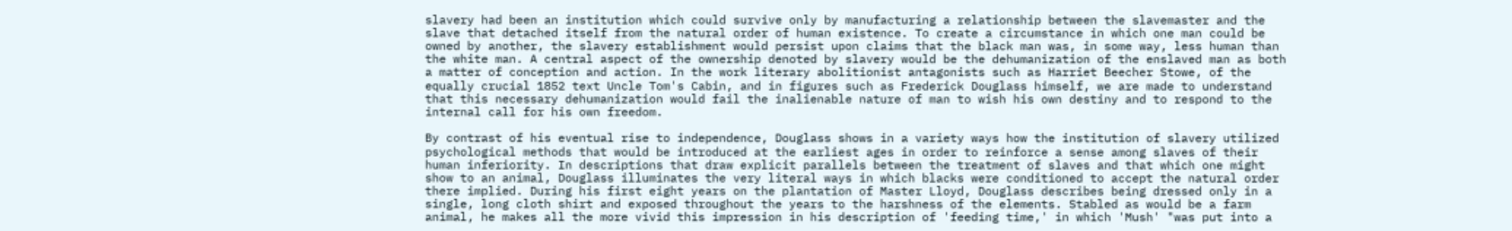slavery had been an institution which could survive only by manufacturing a relationship between the slavemaster and the slave that detached itself from the natural order of human existence. To create a circumstance in which one man could be owned by another, the slavery establishment would persist upon claims that the black man was, in some way, less human than the white man. A central aspect of the ownership denoted by slavery would be the dehumanization of the enslaved man as both a matter of conception and action. In the work literary abolitionist antagonists such as Harriet Beecher Stowe, of the equally crucial 1852 text Uncle Tom's Cabin, and in figures such as Frederick Douglass himself, we are made to understand that this necessary dehumanization would fail the inalienable nature of man to wish his own destiny and to respond to the internal call for his own freedom.

By contrast of his eventual rise to independence, Douglass shows in a variety ways how the institution of slavery utilized psychological methods that would be introduced at the earliest ages in order to reinforce a sense among slaves of their human inferiority. In descriptions that draw explicit parallels between the treatment of slaves and that which one might show to an animal, Douglass illuminates the very literal ways in which blacks were conditioned to accept the natural order there implied. During his first eight years on the plantation of Master Lloyd, Douglass describes being dressed only in a single, long cloth shirt and exposed throughout the years to the harshness of the elements. Stabled as would be a farm animal, he makes all the more vivid this impression in his description of 'feeding time,' in which 'Mush' "was put into a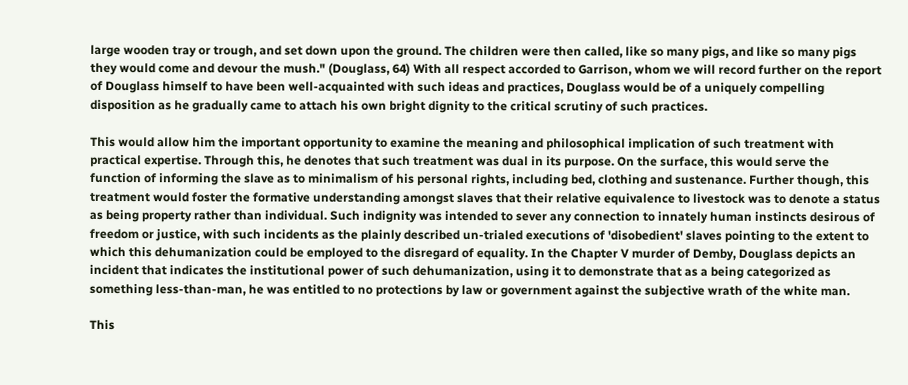large wooden tray or trough, and set down upon the ground. The children were then called, like so many pigs, and like so many pigs they would come and devour the mush." (Douglass, 64) With all respect accorded to Garrison, whom we will record further on the report of Douglass himself to have been well-acquainted with such ideas and practices, Douglass would be of a uniquely compelling disposition as he gradually came to attach his own bright dignity to the critical scrutiny of such practices.

This would allow him the important opportunity to examine the meaning and philosophical implication of such treatment with practical expertise. Through this, he denotes that such treatment was dual in its purpose. On the surface, this would serve the function of informing the slave as to minimalism of his personal rights, including bed, clothing and sustenance. Further though, this treatment would foster the formative understanding amongst slaves that their relative equivalence to livestock was to denote a status as being property rather than individual. Such indignity was intended to sever any connection to innately human instincts desirous of freedom or justice, with such incidents as the plainly described un-trialed executions of 'disobedient' slaves pointing to the extent to which this dehumanization could be employed to the disregard of equality. In the Chapter V murder of Demby, Douglass depicts an incident that indicates the institutional power of such dehumanization, using it to demonstrate that as a being categorized as something less-than-man, he was entitled to no protections by law or government against the subjective wrath of the white man.

This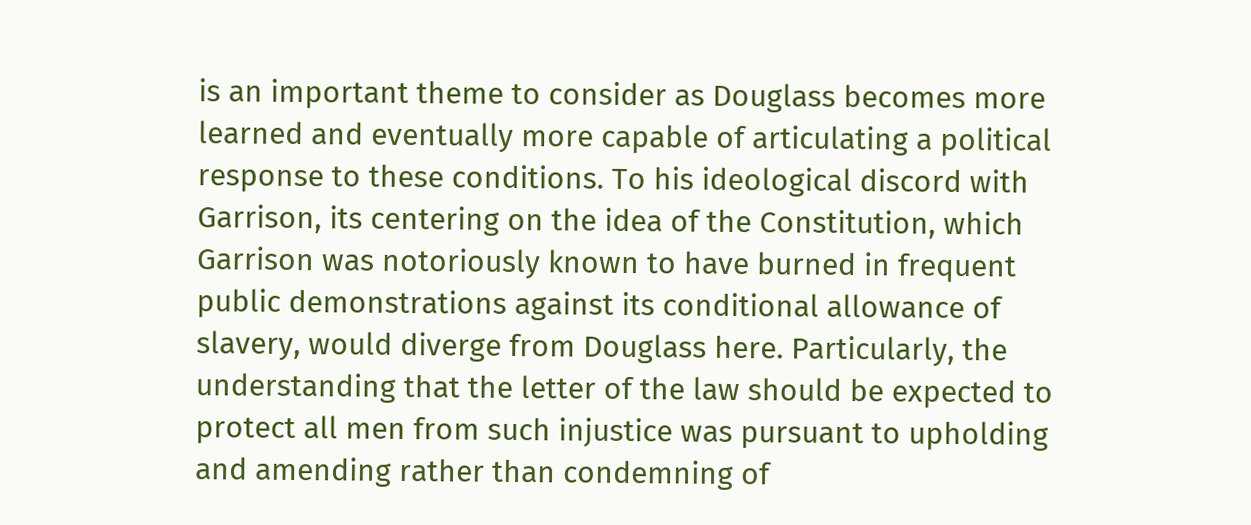is an important theme to consider as Douglass becomes more learned and eventually more capable of articulating a political response to these conditions. To his ideological discord with Garrison, its centering on the idea of the Constitution, which Garrison was notoriously known to have burned in frequent public demonstrations against its conditional allowance of slavery, would diverge from Douglass here. Particularly, the understanding that the letter of the law should be expected to protect all men from such injustice was pursuant to upholding and amending rather than condemning of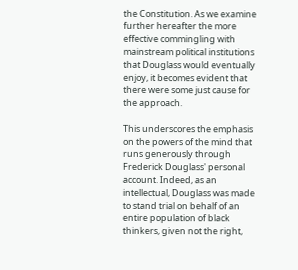the Constitution. As we examine further hereafter the more effective commingling with mainstream political institutions that Douglass would eventually enjoy, it becomes evident that there were some just cause for the approach.

This underscores the emphasis on the powers of the mind that runs generously through Frederick Douglass' personal account. Indeed, as an intellectual, Douglass was made to stand trial on behalf of an entire population of black thinkers, given not the right,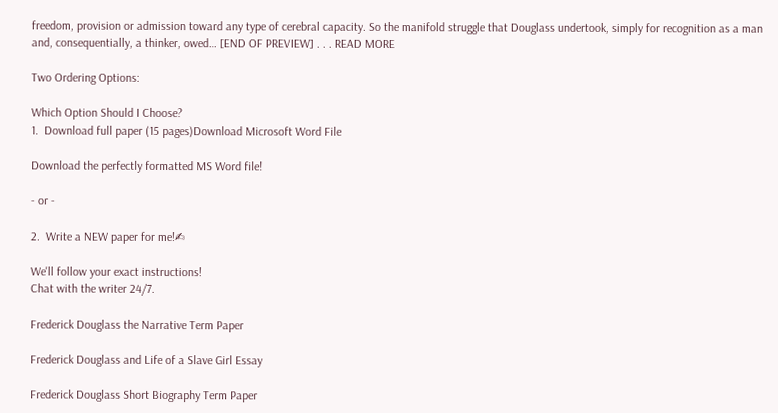freedom, provision or admission toward any type of cerebral capacity. So the manifold struggle that Douglass undertook, simply for recognition as a man and, consequentially, a thinker, owed… [END OF PREVIEW] . . . READ MORE

Two Ordering Options:

Which Option Should I Choose?
1.  Download full paper (15 pages)Download Microsoft Word File

Download the perfectly formatted MS Word file!

- or -

2.  Write a NEW paper for me!✍

We'll follow your exact instructions!
Chat with the writer 24/7.

Frederick Douglass the Narrative Term Paper

Frederick Douglass and Life of a Slave Girl Essay

Frederick Douglass Short Biography Term Paper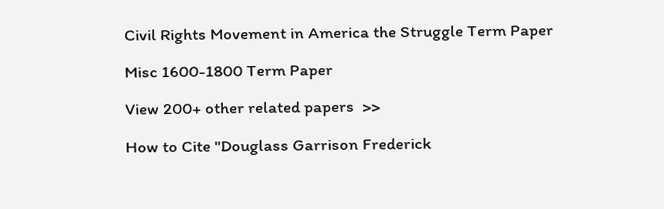Civil Rights Movement in America the Struggle Term Paper

Misc 1600-1800 Term Paper

View 200+ other related papers  >>

How to Cite "Douglass Garrison Frederick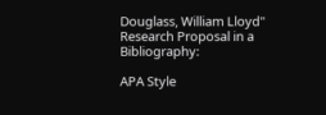Douglass, William Lloyd" Research Proposal in a Bibliography:

APA Style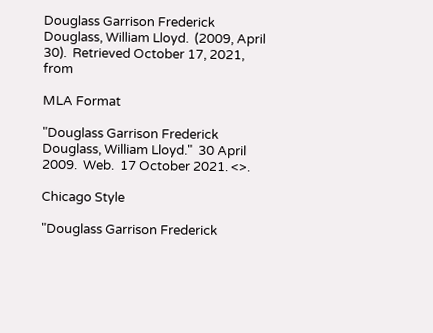Douglass Garrison Frederick Douglass, William Lloyd.  (2009, April 30).  Retrieved October 17, 2021, from

MLA Format

"Douglass Garrison Frederick Douglass, William Lloyd."  30 April 2009.  Web.  17 October 2021. <>.

Chicago Style

"Douglass Garrison Frederick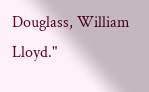Douglass, William Lloyd."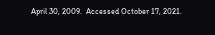April 30, 2009.  Accessed October 17, 2021.